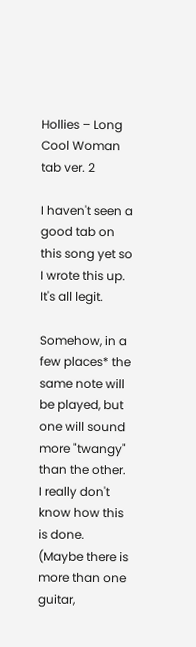Hollies – Long Cool Woman tab ver. 2

I haven't seen a good tab on this song yet so I wrote this up.  It's all legit.

Somehow, in a few places* the same note will be played, but one will sound more "twangy"
than the other. I really don't know how this is done.  (Maybe there is more than one
guitar,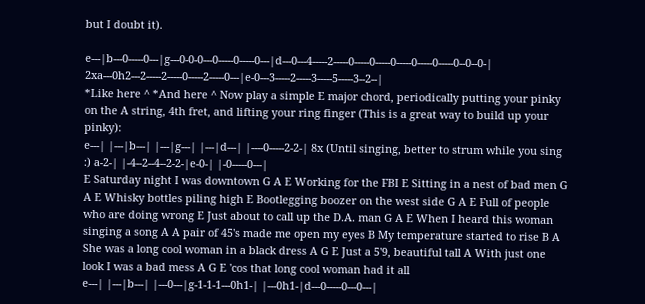but I doubt it).

e---|b---0-----0---|g---0-0-0---0-----0-----0---|d---0---4-----2-----0-----0-----0-----0-----0-----0--0--0-| 2xa---0h2---2-----2-----0-----2-----0---|e-0---3-----2-----3-----5-----3--2--|
*Like here ^ *And here ^ Now play a simple E major chord, periodically putting your pinky on the A string, 4th fret, and lifting your ring finger (This is a great way to build up your pinky):
e---| |---|b---| |---|g---| |---|d---| |----0-----2-2-| 8x (Until singing, better to strum while you sing :) a-2-| |-4--2--4--2-2-|e-0-| |-0-----0---|
E Saturday night I was downtown G A E Working for the FBI E Sitting in a nest of bad men G A E Whisky bottles piling high E Bootlegging boozer on the west side G A E Full of people who are doing wrong E Just about to call up the D.A. man G A E When I heard this woman singing a song A A pair of 45's made me open my eyes B My temperature started to rise B A She was a long cool woman in a black dress A G E Just a 5'9, beautiful tall A With just one look I was a bad mess A G E 'cos that long cool woman had it all
e---| |---|b---| |---0---|g-1-1-1---0h1-| |---0h1-|d---0-----0---0---|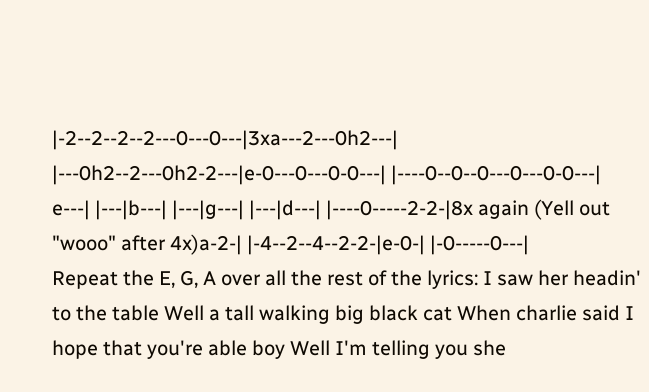|-2--2--2--2---0---0---|3xa---2---0h2---| |---0h2--2---0h2-2---|e-0---0---0-0---| |----0--0--0---0---0-0---|
e---| |---|b---| |---|g---| |---|d---| |----0-----2-2-|8x again (Yell out "wooo" after 4x)a-2-| |-4--2--4--2-2-|e-0-| |-0-----0---|
Repeat the E, G, A over all the rest of the lyrics: I saw her headin' to the table Well a tall walking big black cat When charlie said I hope that you're able boy Well I'm telling you she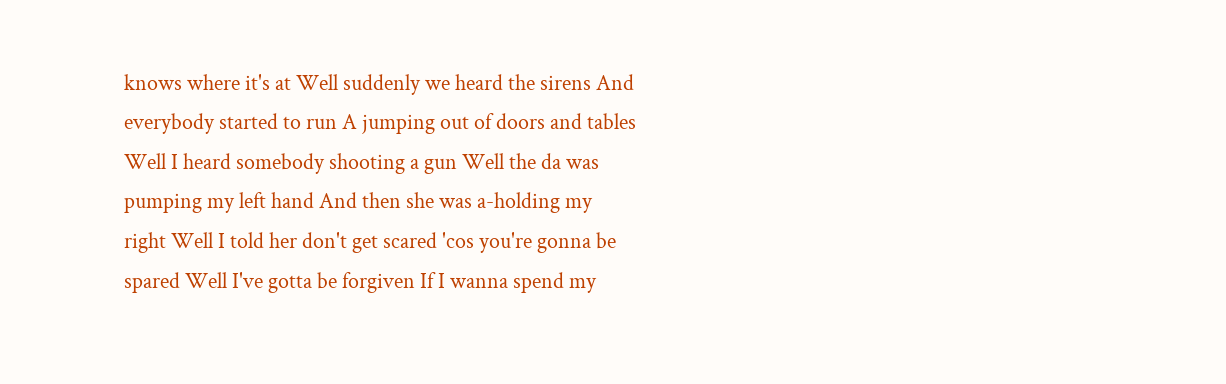knows where it's at Well suddenly we heard the sirens And everybody started to run A jumping out of doors and tables Well I heard somebody shooting a gun Well the da was pumping my left hand And then she was a-holding my right Well I told her don't get scared 'cos you're gonna be spared Well I've gotta be forgiven If I wanna spend my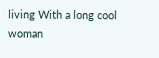living With a long cool woman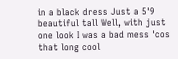in a black dress Just a 5'9 beautiful tall Well, with just one look I was a bad mess 'cos that long cool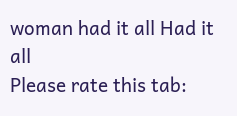woman had it all Had it all
Please rate this tab: